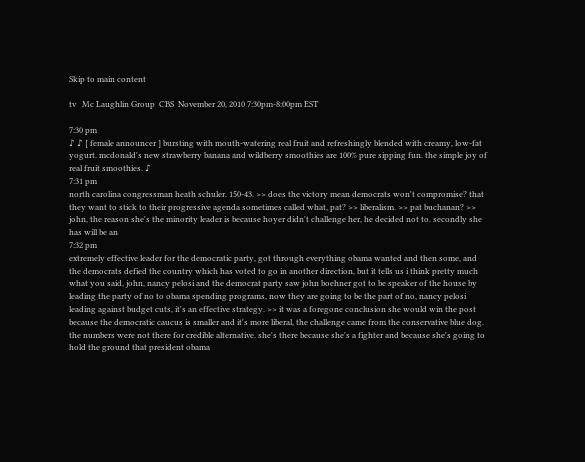Skip to main content

tv   Mc Laughlin Group  CBS  November 20, 2010 7:30pm-8:00pm EST

7:30 pm
♪ ♪ [ female announcer ] bursting with mouth-watering real fruit and refreshingly blended with creamy, low-fat yogurt. mcdonald's new strawberry banana and wildberry smoothies are 100% pure sipping fun. the simple joy of real fruit smoothies. ♪
7:31 pm
north carolina congressman heath schuler. 150-43. >> does the victory mean democrats won't compromise? that they want to stick to their progressive agenda sometimes called what, pat? >> liberalism. >> pat buchanan? >> john, the reason she's the minority leader is because hoyer didn't challenge her, he decided not to. secondly she has will be an
7:32 pm
extremely effective leader for the democratic party, got through everything obama wanted and then some, and the democrats defied the country which has voted to go in another direction, but it tells us i think pretty much what you said, john, nancy pelosi and the democrat party saw john boehner got to be speaker of the house by leading the party of no to obama spending programs, now they are going to be the part of no, nancy pelosi leading against budget cuts, it's an effective strategy. >> it was a foregone conclusion she would win the post because the democratic caucus is smaller and it's more liberal, the challenge came from the conservative blue dog. the numbers were not there for credible alternative. she's there because she's a fighter and because she's going to hold the ground that president obama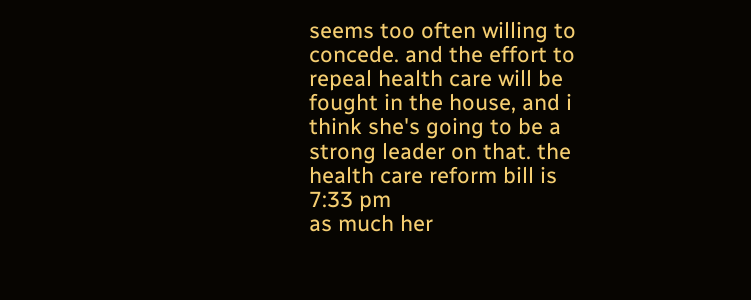seems too often willing to concede. and the effort to repeal health care will be fought in the house, and i think she's going to be a strong leader on that. the health care reform bill is
7:33 pm
as much her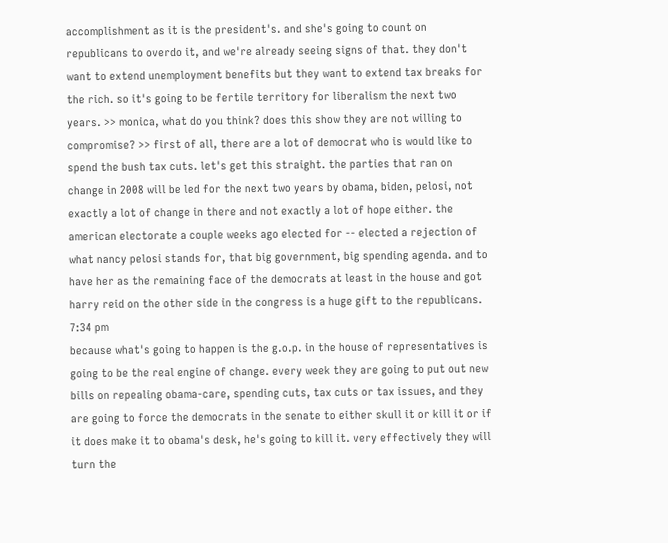accomplishment as it is the president's. and she's going to count on republicans to overdo it, and we're already seeing signs of that. they don't want to extend unemployment benefits but they want to extend tax breaks for the rich. so it's going to be fertile territory for liberalism the next two years. >> monica, what do you think? does this show they are not willing to compromise? >> first of all, there are a lot of democrat who is would like to spend the bush tax cuts. let's get this straight. the parties that ran on change in 2008 will be led for the next two years by obama, biden, pelosi, not exactly a lot of change in there and not exactly a lot of hope either. the american electorate a couple weeks ago elected for -- elected a rejection of what nancy pelosi stands for, that big government, big spending agenda. and to have her as the remaining face of the democrats at least in the house and got harry reid on the other side in the congress is a huge gift to the republicans.
7:34 pm
because what's going to happen is the g.o.p. in the house of representatives is going to be the real engine of change. every week they are going to put out new bills on repealing obama-care, spending cuts, tax cuts or tax issues, and they are going to force the democrats in the senate to either skull it or kill it or if it does make it to obama's desk, he's going to kill it. very effectively they will turn the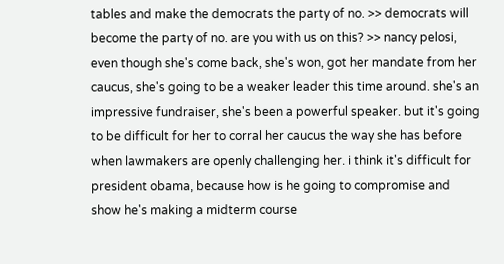tables and make the democrats the party of no. >> democrats will become the party of no. are you with us on this? >> nancy pelosi, even though she's come back, she's won, got her mandate from her caucus, she's going to be a weaker leader this time around. she's an impressive fundraiser, she's been a powerful speaker. but it's going to be difficult for her to corral her caucus the way she has before when lawmakers are openly challenging her. i think it's difficult for president obama, because how is he going to compromise and show he's making a midterm course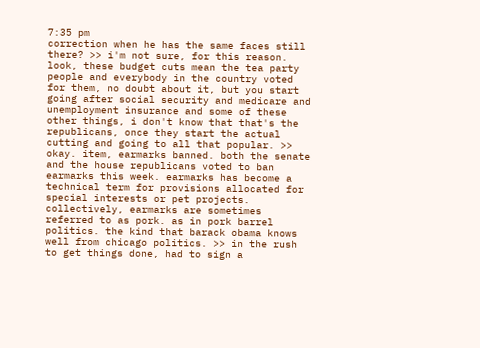7:35 pm
correction when he has the same faces still there? >> i'm not sure, for this reason. look, these budget cuts mean the tea party people and everybody in the country voted for them, no doubt about it, but you start going after social security and medicare and unemployment insurance and some of these other things, i don't know that that's the republicans, once they start the actual cutting and going to all that popular. >> okay. item, earmarks banned. both the senate and the house republicans voted to ban earmarks this week. earmarks has become a technical term for provisions allocated for special interests or pet projects. collectively, earmarks are sometimes referred to as pork. as in pork barrel politics. the kind that barack obama knows well from chicago politics. >> in the rush to get things done, had to sign a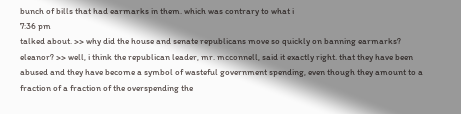bunch of bills that had earmarks in them. which was contrary to what i
7:36 pm
talked about. >> why did the house and senate republicans move so quickly on banning earmarks? eleanor? >> well, i think the republican leader, mr. mcconnell, said it exactly right. that they have been abused and they have become a symbol of wasteful government spending, even though they amount to a fraction of a fraction of the overspending the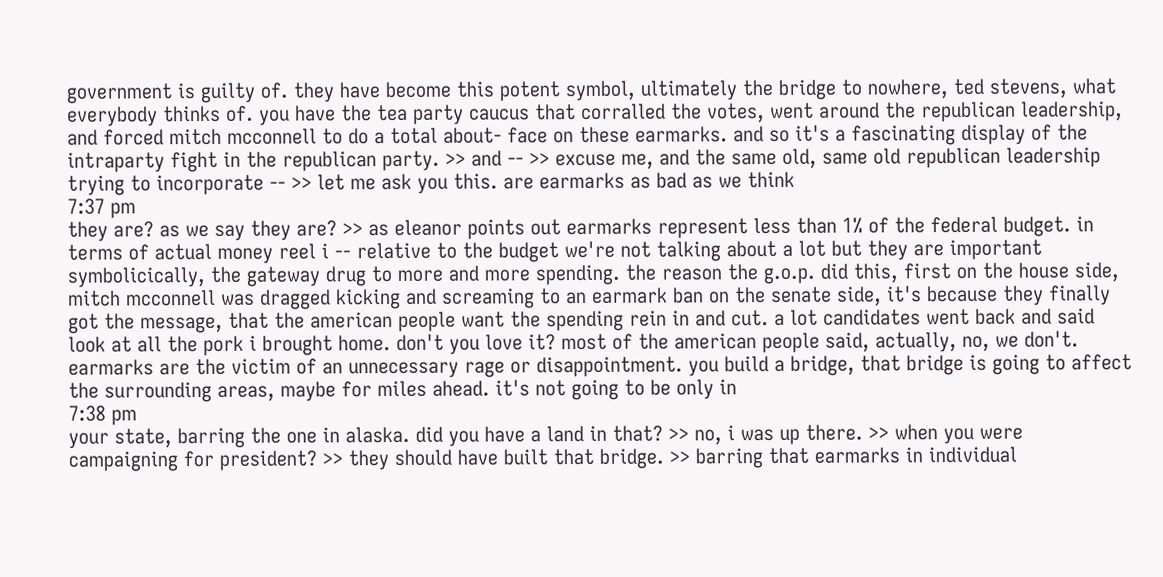government is guilty of. they have become this potent symbol, ultimately the bridge to nowhere, ted stevens, what everybody thinks of. you have the tea party caucus that corralled the votes, went around the republican leadership, and forced mitch mcconnell to do a total about- face on these earmarks. and so it's a fascinating display of the intraparty fight in the republican party. >> and -- >> excuse me, and the same old, same old republican leadership trying to incorporate -- >> let me ask you this. are earmarks as bad as we think
7:37 pm
they are? as we say they are? >> as eleanor points out earmarks represent less than 1% of the federal budget. in terms of actual money reel i -- relative to the budget we're not talking about a lot but they are important symbolicically, the gateway drug to more and more spending. the reason the g.o.p. did this, first on the house side, mitch mcconnell was dragged kicking and screaming to an earmark ban on the senate side, it's because they finally got the message, that the american people want the spending rein in and cut. a lot candidates went back and said look at all the pork i brought home. don't you love it? most of the american people said, actually, no, we don't. earmarks are the victim of an unnecessary rage or disappointment. you build a bridge, that bridge is going to affect the surrounding areas, maybe for miles ahead. it's not going to be only in
7:38 pm
your state, barring the one in alaska. did you have a land in that? >> no, i was up there. >> when you were campaigning for president? >> they should have built that bridge. >> barring that earmarks in individual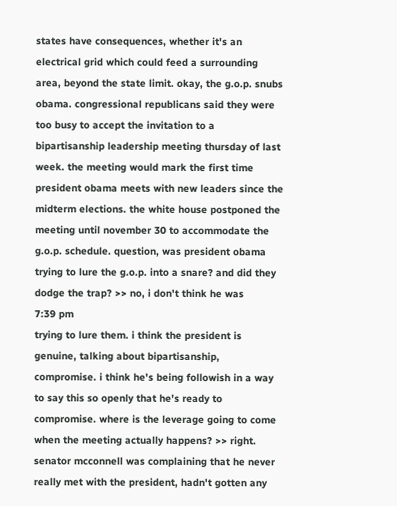states have consequences, whether it's an electrical grid which could feed a surrounding area, beyond the state limit. okay, the g.o.p. snubs obama. congressional republicans said they were too busy to accept the invitation to a bipartisanship leadership meeting thursday of last week. the meeting would mark the first time president obama meets with new leaders since the midterm elections. the white house postponed the meeting until november 30 to accommodate the g.o.p. schedule. question, was president obama trying to lure the g.o.p. into a snare? and did they dodge the trap? >> no, i don't think he was
7:39 pm
trying to lure them. i think the president is genuine, talking about bipartisanship, compromise. i think he's being followish in a way to say this so openly that he's ready to compromise. where is the leverage going to come when the meeting actually happens? >> right. senator mcconnell was complaining that he never really met with the president, hadn't gotten any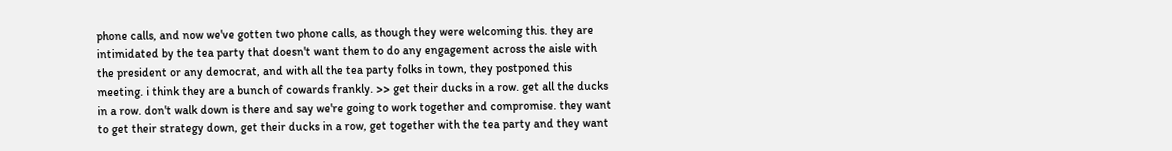phone calls, and now we've gotten two phone calls, as though they were welcoming this. they are intimidated by the tea party that doesn't want them to do any engagement across the aisle with the president or any democrat, and with all the tea party folks in town, they postponed this meeting. i think they are a bunch of cowards frankly. >> get their ducks in a row. get all the ducks in a row. don't walk down is there and say we're going to work together and compromise. they want to get their strategy down, get their ducks in a row, get together with the tea party and they want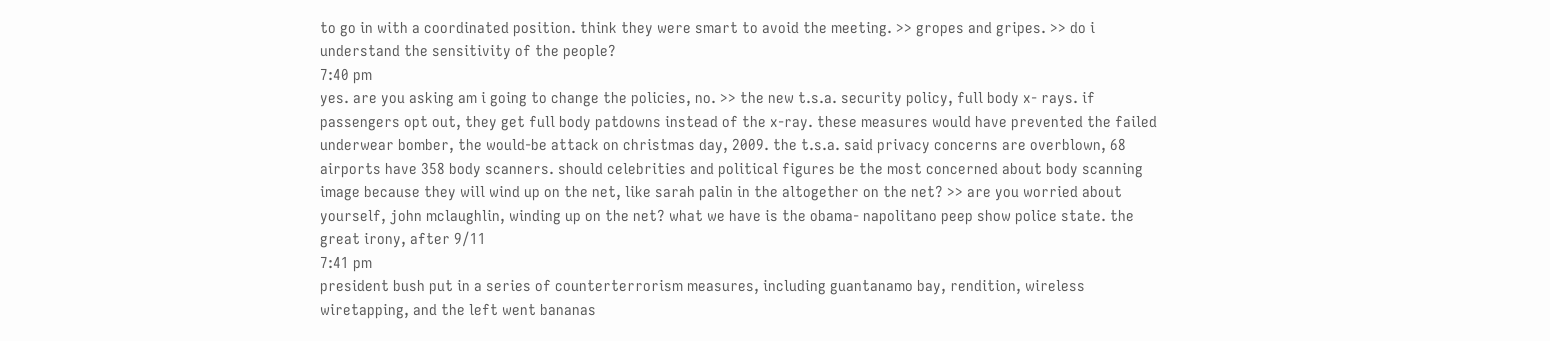to go in with a coordinated position. think they were smart to avoid the meeting. >> gropes and gripes. >> do i understand the sensitivity of the people?
7:40 pm
yes. are you asking am i going to change the policies, no. >> the new t.s.a. security policy, full body x- rays. if passengers opt out, they get full body patdowns instead of the x-ray. these measures would have prevented the failed underwear bomber, the would-be attack on christmas day, 2009. the t.s.a. said privacy concerns are overblown, 68 airports have 358 body scanners. should celebrities and political figures be the most concerned about body scanning image because they will wind up on the net, like sarah palin in the altogether on the net? >> are you worried about yourself, john mclaughlin, winding up on the net? what we have is the obama- napolitano peep show police state. the great irony, after 9/11
7:41 pm
president bush put in a series of counterterrorism measures, including guantanamo bay, rendition, wireless wiretapping, and the left went bananas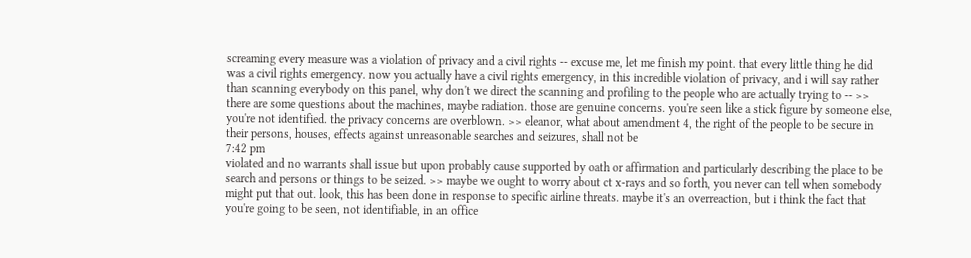screaming every measure was a violation of privacy and a civil rights -- excuse me, let me finish my point. that every little thing he did was a civil rights emergency. now you actually have a civil rights emergency, in this incredible violation of privacy, and i will say rather than scanning everybody on this panel, why don't we direct the scanning and profiling to the people who are actually trying to -- >> there are some questions about the machines, maybe radiation. those are genuine concerns. you're seen like a stick figure by someone else, you're not identified. the privacy concerns are overblown. >> eleanor, what about amendment 4, the right of the people to be secure in their persons, houses, effects against unreasonable searches and seizures, shall not be
7:42 pm
violated and no warrants shall issue but upon probably cause supported by oath or affirmation and particularly describing the place to be search and persons or things to be seized. >> maybe we ought to worry about ct x-rays and so forth, you never can tell when somebody might put that out. look, this has been done in response to specific airline threats. maybe it's an overreaction, but i think the fact that you're going to be seen, not identifiable, in an office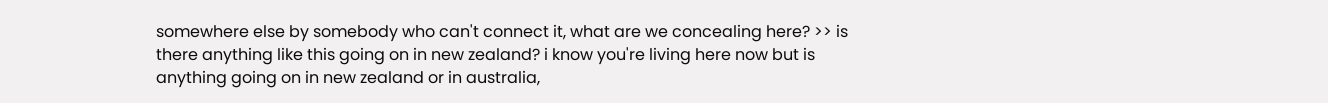somewhere else by somebody who can't connect it, what are we concealing here? >> is there anything like this going on in new zealand? i know you're living here now but is anything going on in new zealand or in australia,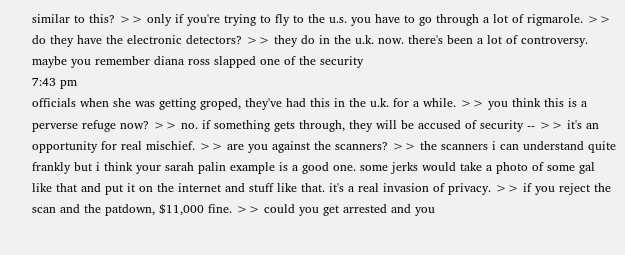similar to this? >> only if you're trying to fly to the u.s. you have to go through a lot of rigmarole. >> do they have the electronic detectors? >> they do in the u.k. now. there's been a lot of controversy. maybe you remember diana ross slapped one of the security
7:43 pm
officials when she was getting groped, they've had this in the u.k. for a while. >> you think this is a perverse refuge now? >> no. if something gets through, they will be accused of security -- >> it's an opportunity for real mischief. >> are you against the scanners? >> the scanners i can understand quite frankly but i think your sarah palin example is a good one. some jerks would take a photo of some gal like that and put it on the internet and stuff like that. it's a real invasion of privacy. >> if you reject the scan and the patdown, $11,000 fine. >> could you get arrested and you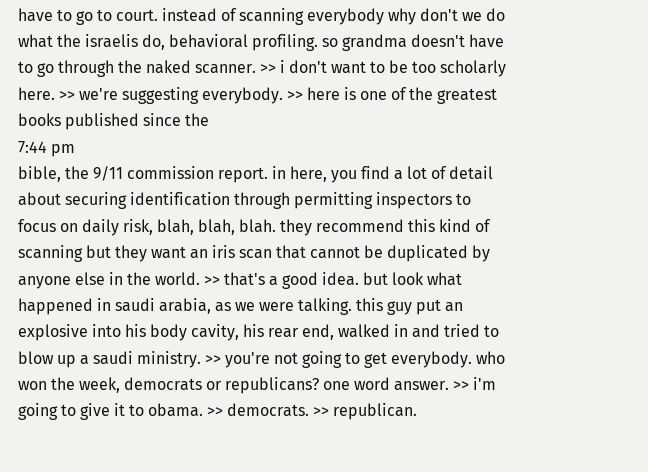have to go to court. instead of scanning everybody why don't we do what the israelis do, behavioral profiling. so grandma doesn't have to go through the naked scanner. >> i don't want to be too scholarly here. >> we're suggesting everybody. >> here is one of the greatest books published since the
7:44 pm
bible, the 9/11 commission report. in here, you find a lot of detail about securing identification through permitting inspectors to focus on daily risk, blah, blah, blah. they recommend this kind of scanning but they want an iris scan that cannot be duplicated by anyone else in the world. >> that's a good idea. but look what happened in saudi arabia, as we were talking. this guy put an explosive into his body cavity, his rear end, walked in and tried to blow up a saudi ministry. >> you're not going to get everybody. who won the week, democrats or republicans? one word answer. >> i'm going to give it to obama. >> democrats. >> republican.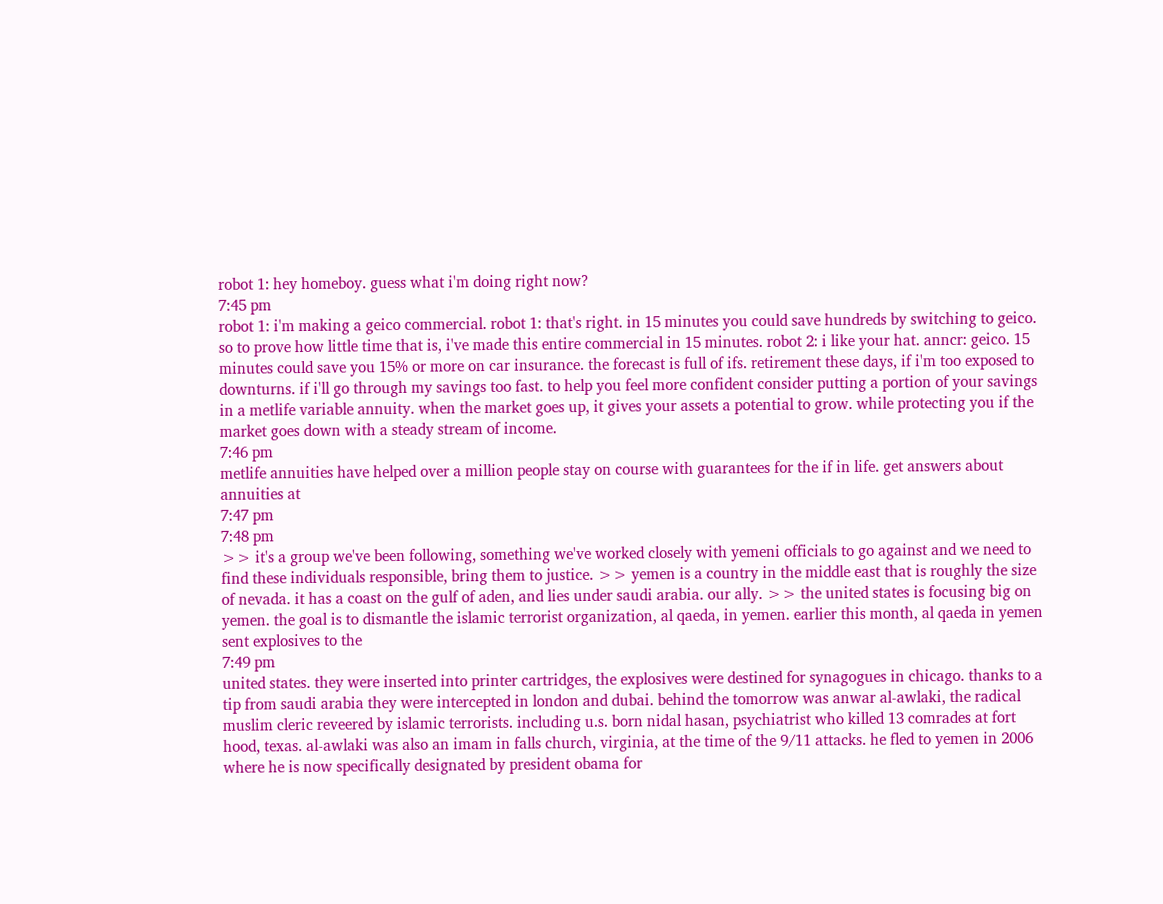robot 1: hey homeboy. guess what i'm doing right now?
7:45 pm
robot 1: i'm making a geico commercial. robot 1: that's right. in 15 minutes you could save hundreds by switching to geico. so to prove how little time that is, i've made this entire commercial in 15 minutes. robot 2: i like your hat. anncr: geico. 15 minutes could save you 15% or more on car insurance. the forecast is full of ifs. retirement these days, if i'm too exposed to downturns. if i'll go through my savings too fast. to help you feel more confident consider putting a portion of your savings in a metlife variable annuity. when the market goes up, it gives your assets a potential to grow. while protecting you if the market goes down with a steady stream of income.
7:46 pm
metlife annuities have helped over a million people stay on course with guarantees for the if in life. get answers about annuities at
7:47 pm
7:48 pm
>> it's a group we've been following, something we've worked closely with yemeni officials to go against and we need to find these individuals responsible, bring them to justice. >> yemen is a country in the middle east that is roughly the size of nevada. it has a coast on the gulf of aden, and lies under saudi arabia. our ally. >> the united states is focusing big on yemen. the goal is to dismantle the islamic terrorist organization, al qaeda, in yemen. earlier this month, al qaeda in yemen sent explosives to the
7:49 pm
united states. they were inserted into printer cartridges, the explosives were destined for synagogues in chicago. thanks to a tip from saudi arabia they were intercepted in london and dubai. behind the tomorrow was anwar al-awlaki, the radical muslim cleric reveered by islamic terrorists. including u.s. born nidal hasan, psychiatrist who killed 13 comrades at fort hood, texas. al-awlaki was also an imam in falls church, virginia, at the time of the 9/11 attacks. he fled to yemen in 2006 where he is now specifically designated by president obama for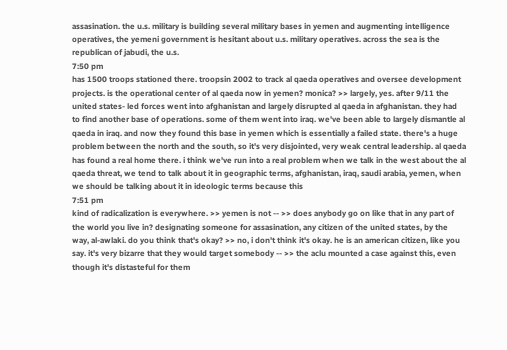assasination. the u.s. military is building several military bases in yemen and augmenting intelligence operatives, the yemeni government is hesitant about u.s. military operatives. across the sea is the republican of jabudi, the u.s.
7:50 pm
has 1500 troops stationed there. troopsin 2002 to track al qaeda operatives and oversee development projects. is the operational center of al qaeda now in yemen? monica? >> largely, yes. after 9/11 the united states- led forces went into afghanistan and largely disrupted al qaeda in afghanistan. they had to find another base of operations. some of them went into iraq. we've been able to largely dismantle al qaeda in iraq. and now they found this base in yemen which is essentially a failed state. there's a huge problem between the north and the south, so it's very disjointed, very weak central leadership. al qaeda has found a real home there. i think we've run into a real problem when we talk in the west about the al qaeda threat, we tend to talk about it in geographic terms, afghanistan, iraq, saudi arabia, yemen, when we should be talking about it in ideologic terms because this
7:51 pm
kind of radicalization is everywhere. >> yemen is not -- >> does anybody go on like that in any part of the world you live in? designating someone for assasination, any citizen of the united states, by the way, al-awlaki. do you think that's okay? >> no, i don't think it's okay. he is an american citizen, like you say. it's very bizarre that they would target somebody -- >> the aclu mounted a case against this, even though it's distasteful for them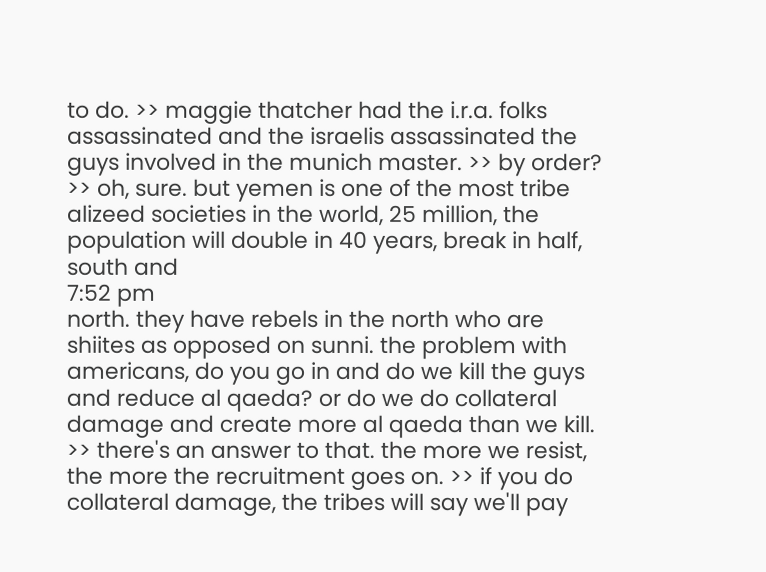to do. >> maggie thatcher had the i.r.a. folks assassinated and the israelis assassinated the guys involved in the munich master. >> by order? >> oh, sure. but yemen is one of the most tribe alizeed societies in the world, 25 million, the population will double in 40 years, break in half, south and
7:52 pm
north. they have rebels in the north who are shiites as opposed on sunni. the problem with americans, do you go in and do we kill the guys and reduce al qaeda? or do we do collateral damage and create more al qaeda than we kill. >> there's an answer to that. the more we resist, the more the recruitment goes on. >> if you do collateral damage, the tribes will say we'll pay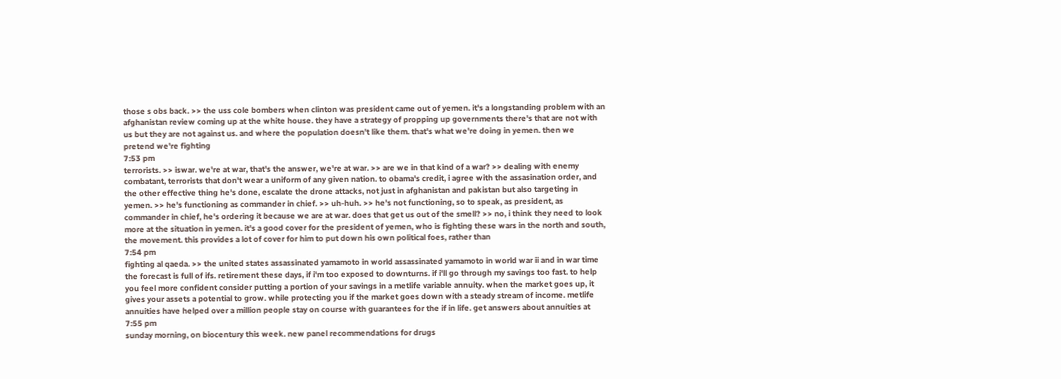those s obs back. >> the uss cole bombers when clinton was president came out of yemen. it's a longstanding problem with an afghanistan review coming up at the white house. they have a strategy of propping up governments there's that are not with us but they are not against us. and where the population doesn't like them. that's what we're doing in yemen. then we pretend we're fighting
7:53 pm
terrorists. >> iswar. we're at war, that's the answer, we're at war. >> are we in that kind of a war? >> dealing with enemy combatant, terrorists that don't wear a uniform of any given nation. to obama's credit, i agree with the assasination order, and the other effective thing he's done, escalate the drone attacks, not just in afghanistan and pakistan but also targeting in yemen. >> he's functioning as commander in chief. >> uh-huh. >> he's not functioning, so to speak, as president, as commander in chief, he's ordering it because we are at war. does that get us out of the smell? >> no, i think they need to look more at the situation in yemen. it's a good cover for the president of yemen, who is fighting these wars in the north and south, the movement. this provides a lot of cover for him to put down his own political foes, rather than
7:54 pm
fighting al qaeda. >> the united states assassinated yamamoto in world assassinated yamamoto in world war ii and in war time the forecast is full of ifs. retirement these days, if i'm too exposed to downturns. if i'll go through my savings too fast. to help you feel more confident consider putting a portion of your savings in a metlife variable annuity. when the market goes up, it gives your assets a potential to grow. while protecting you if the market goes down with a steady stream of income. metlife annuities have helped over a million people stay on course with guarantees for the if in life. get answers about annuities at
7:55 pm
sunday morning, on biocentury this week. new panel recommendations for drugs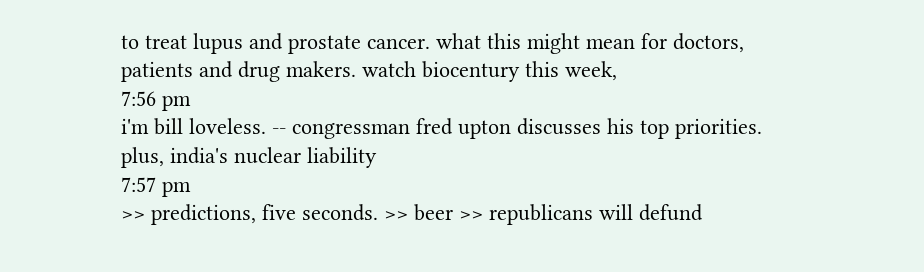to treat lupus and prostate cancer. what this might mean for doctors, patients and drug makers. watch biocentury this week,
7:56 pm
i'm bill loveless. -- congressman fred upton discusses his top priorities. plus, india's nuclear liability
7:57 pm
>> predictions, five seconds. >> beer >> republicans will defund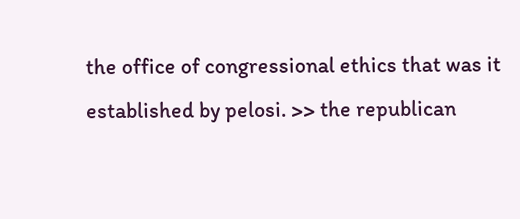the office of congressional ethics that was it established by pelosi. >> the republican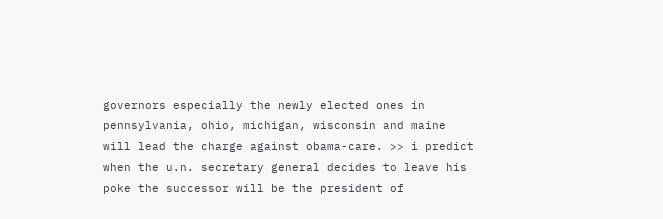governors especially the newly elected ones in pennsylvania, ohio, michigan, wisconsin and maine will lead the charge against obama-care. >> i predict when the u.n. secretary general decides to leave his poke the successor will be the president of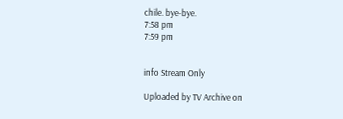chile. bye-bye.
7:58 pm
7:59 pm


info Stream Only

Uploaded by TV Archive on